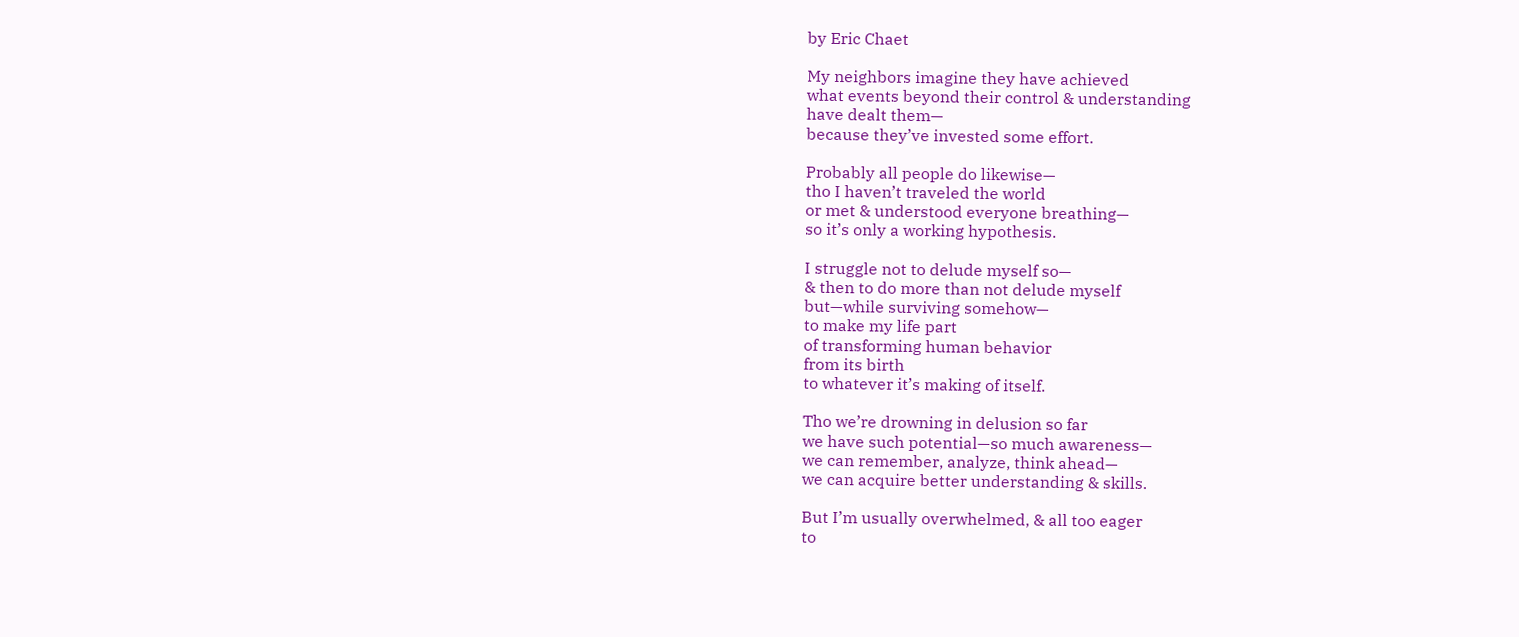by Eric Chaet

My neighbors imagine they have achieved
what events beyond their control & understanding
have dealt them—
because they’ve invested some effort.

Probably all people do likewise—
tho I haven’t traveled the world
or met & understood everyone breathing—
so it’s only a working hypothesis.

I struggle not to delude myself so—
& then to do more than not delude myself
but—while surviving somehow—
to make my life part
of transforming human behavior
from its birth
to whatever it’s making of itself.

Tho we’re drowning in delusion so far
we have such potential—so much awareness—
we can remember, analyze, think ahead—
we can acquire better understanding & skills.

But I’m usually overwhelmed, & all too eager
to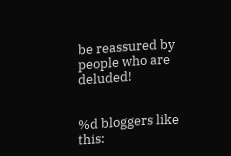be reassured by people who are deluded!


%d bloggers like this: